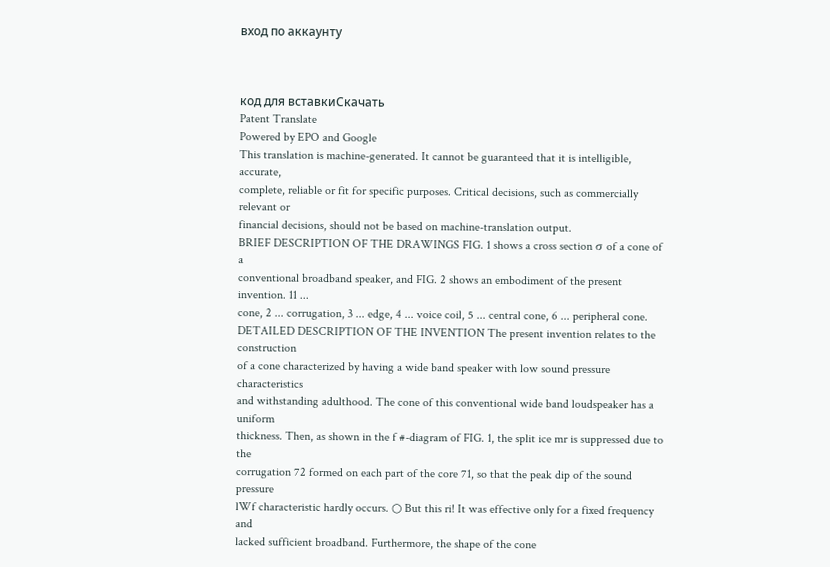вход по аккаунту



код для вставкиСкачать
Patent Translate
Powered by EPO and Google
This translation is machine-generated. It cannot be guaranteed that it is intelligible, accurate,
complete, reliable or fit for specific purposes. Critical decisions, such as commercially relevant or
financial decisions, should not be based on machine-translation output.
BRIEF DESCRIPTION OF THE DRAWINGS FIG. 1 shows a cross section σ of a cone of a
conventional broadband speaker, and FIG. 2 shows an embodiment of the present invention. 11 ...
cone, 2 ... corrugation, 3 ... edge, 4 ... voice coil, 5 ... central cone, 6 ... peripheral cone.
DETAILED DESCRIPTION OF THE INVENTION The present invention relates to the construction
of a cone characterized by having a wide band speaker with low sound pressure characteristics
and withstanding adulthood. The cone of this conventional wide band loudspeaker has a uniform
thickness. Then, as shown in the f #-diagram of FIG. 1, the split ice mr is suppressed due to the
corrugation 72 formed on each part of the core 71, so that the peak dip of the sound pressure
lWf characteristic hardly occurs. ○ But this ri! It was effective only for a fixed frequency and
lacked sufficient broadband. Furthermore, the shape of the cone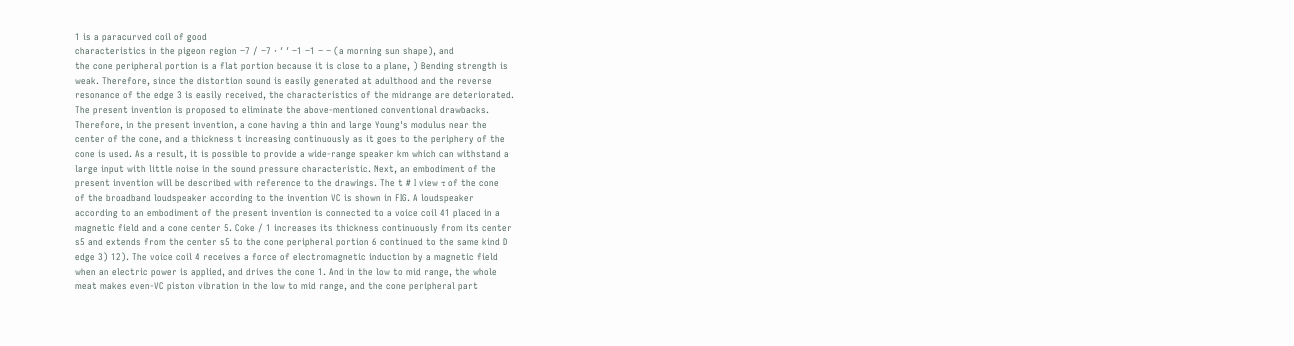1 is a paracurved coil of good
characteristics in the pigeon region −7 / −7 · ′ ′ −1 −1 − − (a morning sun shape), and
the cone peripheral portion is a flat portion because it is close to a plane, ) Bending strength is
weak. Therefore, since the distortion sound is easily generated at adulthood and the reverse
resonance of the edge 3 is easily received, the characteristics of the midrange are deteriorated.
The present invention is proposed to eliminate the above-mentioned conventional drawbacks.
Therefore, in the present invention, a cone having a thin and large Young's modulus near the
center of the cone, and a thickness t increasing continuously as it goes to the periphery of the
cone is used. As a result, it is possible to provide a wide-range speaker km which can withstand a
large input with little noise in the sound pressure characteristic. Next, an embodiment of the
present invention will be described with reference to the drawings. The t # I view τ of the cone
of the broadband loudspeaker according to the invention VC is shown in FIG. A loudspeaker
according to an embodiment of the present invention is connected to a voice coil 41 placed in a
magnetic field and a cone center 5. Coke / 1 increases its thickness continuously from its center
s5 and extends from the center s5 to the cone peripheral portion 6 continued to the same kind D
edge 3) 12). The voice coil 4 receives a force of electromagnetic induction by a magnetic field
when an electric power is applied, and drives the cone 1. And in the low to mid range, the whole
meat makes even-VC piston vibration in the low to mid range, and the cone peripheral part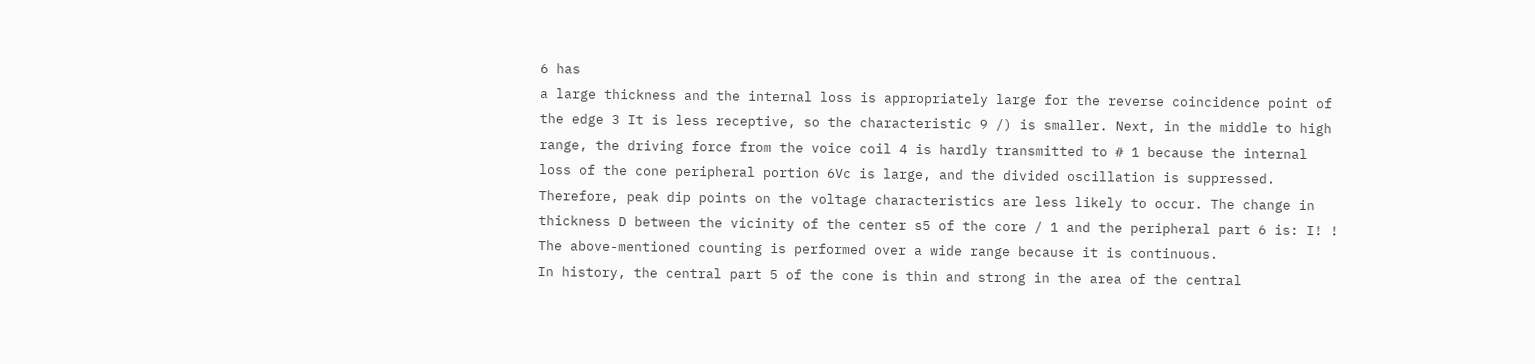6 has
a large thickness and the internal loss is appropriately large for the reverse coincidence point of
the edge 3 It is less receptive, so the characteristic 9 /) is smaller. Next, in the middle to high
range, the driving force from the voice coil 4 is hardly transmitted to # 1 because the internal
loss of the cone peripheral portion 6Vc is large, and the divided oscillation is suppressed.
Therefore, peak dip points on the voltage characteristics are less likely to occur. The change in
thickness D between the vicinity of the center s5 of the core / 1 and the peripheral part 6 is: I! !
The above-mentioned counting is performed over a wide range because it is continuous.
In history, the central part 5 of the cone is thin and strong in the area of the central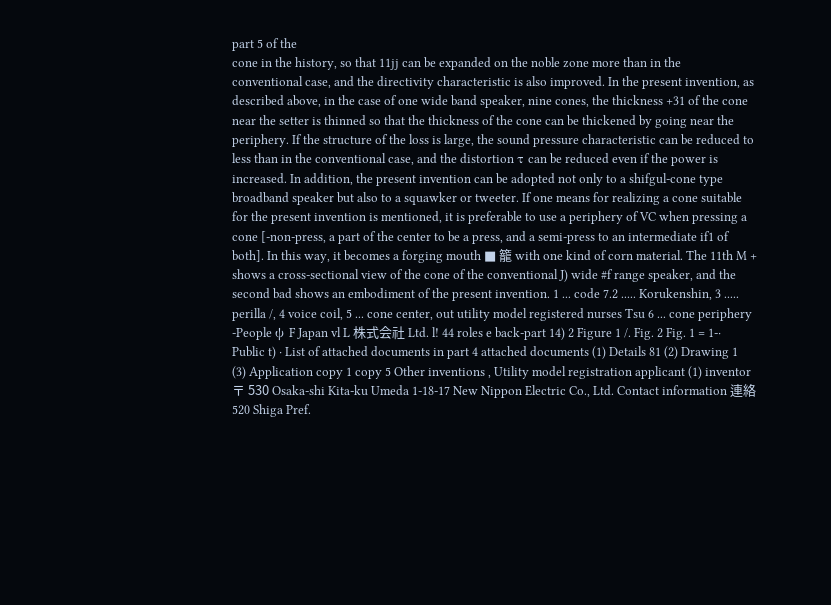part 5 of the
cone in the history, so that 11jj can be expanded on the noble zone more than in the
conventional case, and the directivity characteristic is also improved. In the present invention, as
described above, in the case of one wide band speaker, nine cones, the thickness +31 of the cone
near the setter is thinned so that the thickness of the cone can be thickened by going near the
periphery. If the structure of the loss is large, the sound pressure characteristic can be reduced to
less than in the conventional case, and the distortion τ can be reduced even if the power is
increased. In addition, the present invention can be adopted not only to a shifgul-cone type
broadband speaker but also to a squawker or tweeter. If one means for realizing a cone suitable
for the present invention is mentioned, it is preferable to use a periphery of VC when pressing a
cone [-non-press, a part of the center to be a press, and a semi-press to an intermediate if1 of
both]. In this way, it becomes a forging mouth ■ 籠 with one kind of corn material. The 11th M +
shows a cross-sectional view of the cone of the conventional J) wide #f range speaker, and the
second bad shows an embodiment of the present invention. 1 ... code 7.2 ..... Korukenshin, 3 .....
perilla /, 4 voice coil, 5 ... cone center, out utility model registered nurses Tsu 6 ... cone periphery
-People ψ F Japan vl L 株式会社 Ltd. l! 44 roles e back-part 14) 2 Figure 1 /. Fig. 2 Fig. 1 = 1-·
Public t) · List of attached documents in part 4 attached documents (1) Details 81 (2) Drawing 1
(3) Application copy 1 copy 5 Other inventions , Utility model registration applicant (1) inventor
〒 530 Osaka-shi Kita-ku Umeda 1-18-17 New Nippon Electric Co., Ltd. Contact information 連絡
520 Shiga Pref.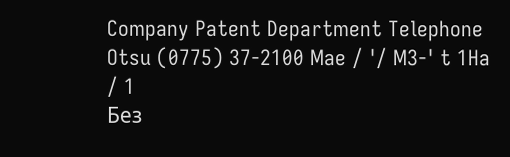Company Patent Department Telephone Otsu (0775) 37-2100 Mae / '/ M3-' t 1Ha / 1
Без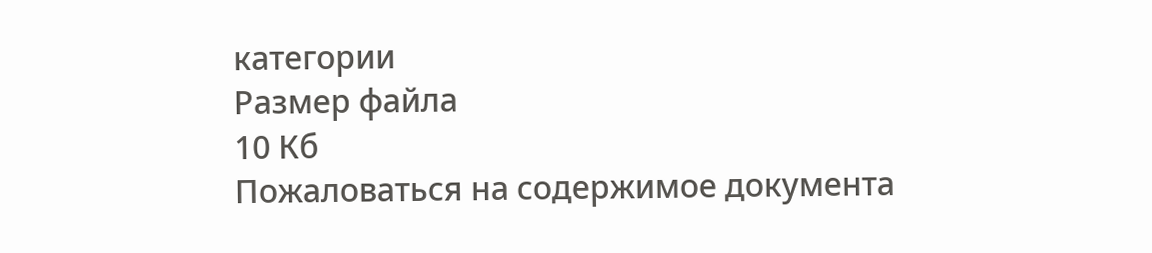категории
Размер файла
10 Кб
Пожаловаться на содержимое документа